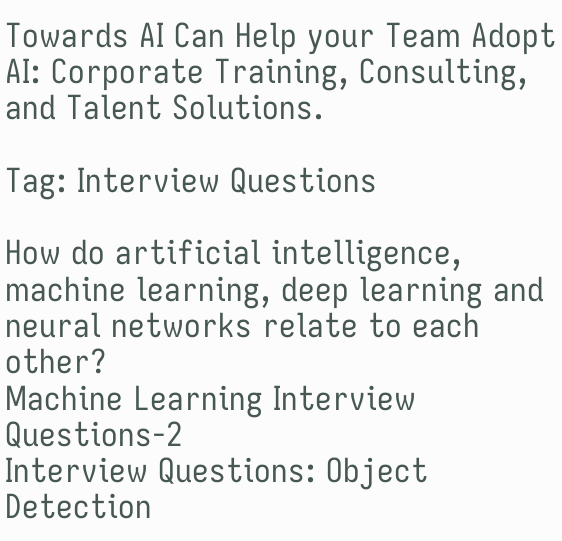Towards AI Can Help your Team Adopt AI: Corporate Training, Consulting, and Talent Solutions.

Tag: Interview Questions

How do artificial intelligence, machine learning, deep learning and neural networks relate to each other?
Machine Learning Interview Questions-2
Interview Questions: Object Detection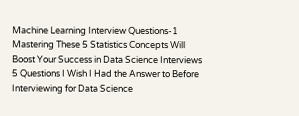Machine Learning Interview Questions-1
Mastering These 5 Statistics Concepts Will Boost Your Success in Data Science Interviews
5 Questions I Wish I Had the Answer to Before Interviewing for Data Science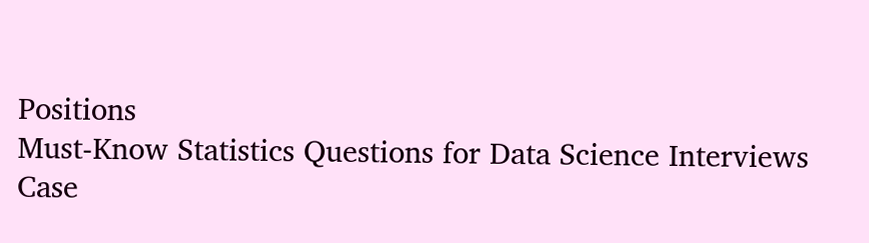Positions
Must-Know Statistics Questions for Data Science Interviews
Case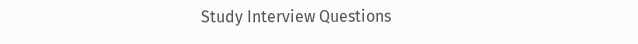Study Interview Questions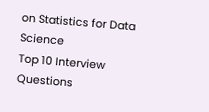on Statistics for Data Science
Top 10 Interview Questions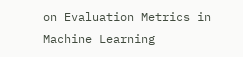on Evaluation Metrics in Machine Learning